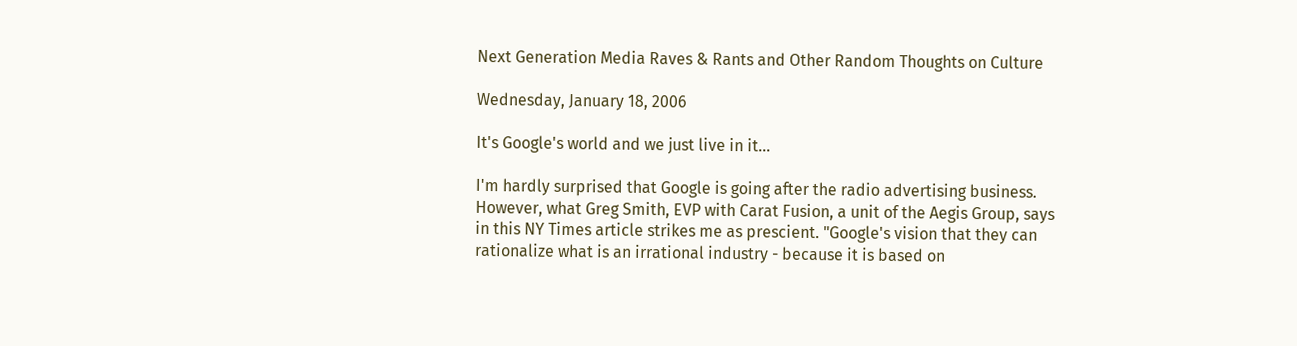Next Generation Media Raves & Rants and Other Random Thoughts on Culture

Wednesday, January 18, 2006

It's Google's world and we just live in it...

I'm hardly surprised that Google is going after the radio advertising business. However, what Greg Smith, EVP with Carat Fusion, a unit of the Aegis Group, says in this NY Times article strikes me as prescient. "Google's vision that they can rationalize what is an irrational industry - because it is based on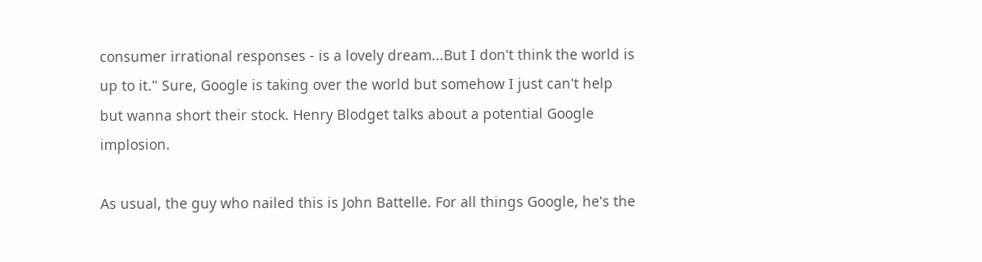consumer irrational responses - is a lovely dream...But I don't think the world is up to it." Sure, Google is taking over the world but somehow I just can't help but wanna short their stock. Henry Blodget talks about a potential Google implosion.

As usual, the guy who nailed this is John Battelle. For all things Google, he's the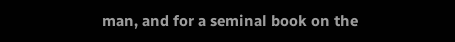man, and for a seminal book on the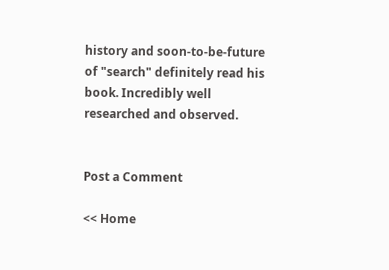history and soon-to-be-future of "search" definitely read his book. Incredibly well researched and observed.


Post a Comment

<< Home